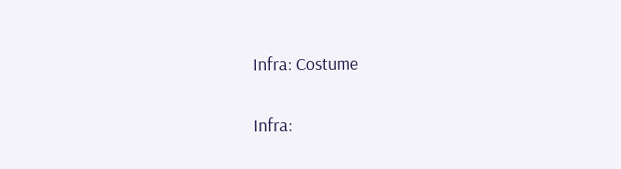Infra: Costume

Infra: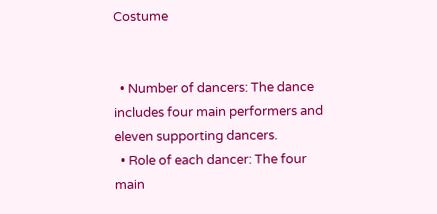Costume


  • Number of dancers: The dance includes four main performers and eleven supporting dancers.
  • Role of each dancer: The four main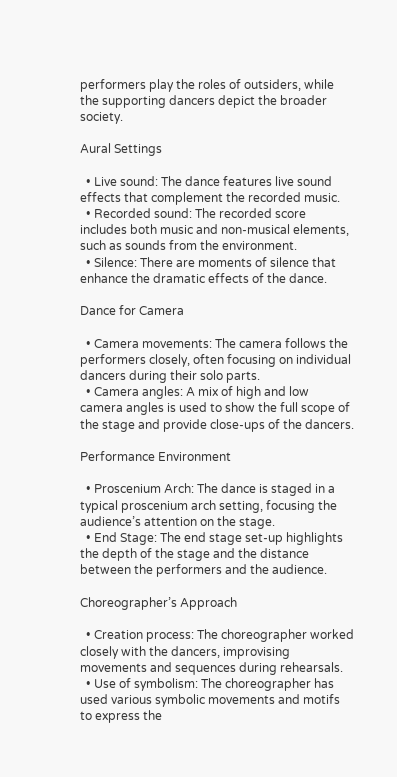performers play the roles of outsiders, while the supporting dancers depict the broader society.

Aural Settings

  • Live sound: The dance features live sound effects that complement the recorded music.
  • Recorded sound: The recorded score includes both music and non-musical elements, such as sounds from the environment.
  • Silence: There are moments of silence that enhance the dramatic effects of the dance.

Dance for Camera

  • Camera movements: The camera follows the performers closely, often focusing on individual dancers during their solo parts.
  • Camera angles: A mix of high and low camera angles is used to show the full scope of the stage and provide close-ups of the dancers.

Performance Environment

  • Proscenium Arch: The dance is staged in a typical proscenium arch setting, focusing the audience’s attention on the stage.
  • End Stage: The end stage set-up highlights the depth of the stage and the distance between the performers and the audience.

Choreographer’s Approach

  • Creation process: The choreographer worked closely with the dancers, improvising movements and sequences during rehearsals.
  • Use of symbolism: The choreographer has used various symbolic movements and motifs to express the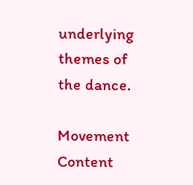underlying themes of the dance.

Movement Content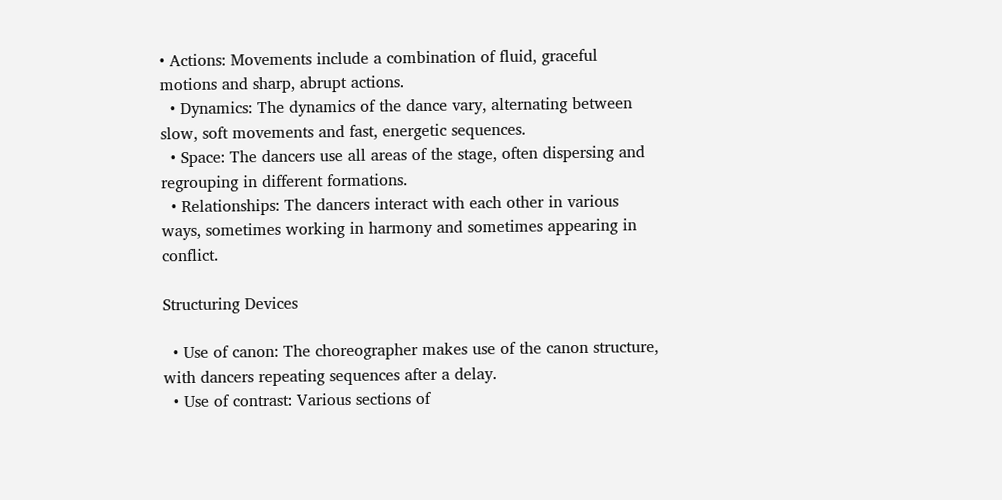• Actions: Movements include a combination of fluid, graceful motions and sharp, abrupt actions.
  • Dynamics: The dynamics of the dance vary, alternating between slow, soft movements and fast, energetic sequences.
  • Space: The dancers use all areas of the stage, often dispersing and regrouping in different formations.
  • Relationships: The dancers interact with each other in various ways, sometimes working in harmony and sometimes appearing in conflict.

Structuring Devices

  • Use of canon: The choreographer makes use of the canon structure, with dancers repeating sequences after a delay.
  • Use of contrast: Various sections of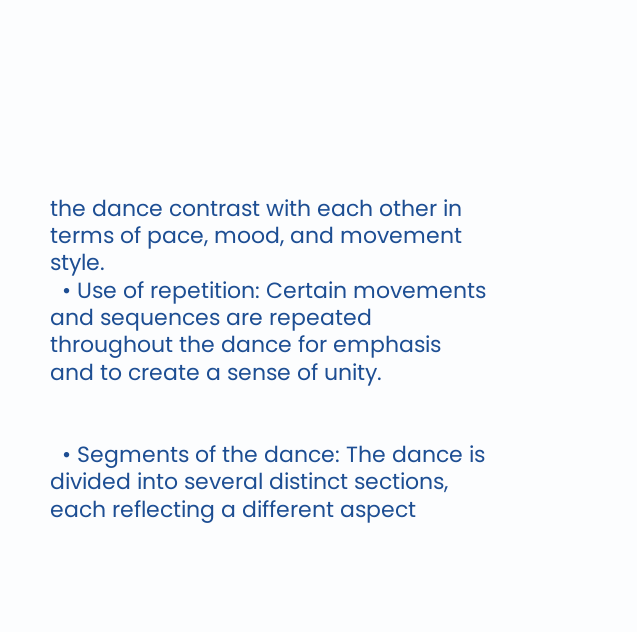the dance contrast with each other in terms of pace, mood, and movement style.
  • Use of repetition: Certain movements and sequences are repeated throughout the dance for emphasis and to create a sense of unity.


  • Segments of the dance: The dance is divided into several distinct sections, each reflecting a different aspect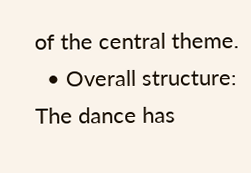of the central theme.
  • Overall structure: The dance has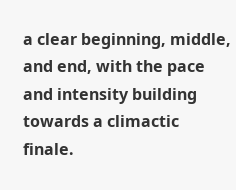a clear beginning, middle, and end, with the pace and intensity building towards a climactic finale.